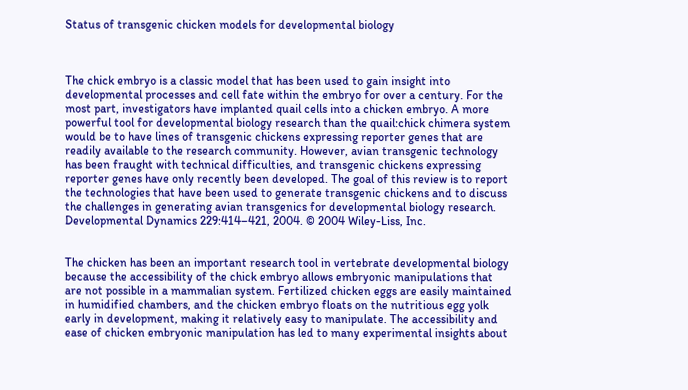Status of transgenic chicken models for developmental biology



The chick embryo is a classic model that has been used to gain insight into developmental processes and cell fate within the embryo for over a century. For the most part, investigators have implanted quail cells into a chicken embryo. A more powerful tool for developmental biology research than the quail:chick chimera system would be to have lines of transgenic chickens expressing reporter genes that are readily available to the research community. However, avian transgenic technology has been fraught with technical difficulties, and transgenic chickens expressing reporter genes have only recently been developed. The goal of this review is to report the technologies that have been used to generate transgenic chickens and to discuss the challenges in generating avian transgenics for developmental biology research. Developmental Dynamics 229:414–421, 2004. © 2004 Wiley-Liss, Inc.


The chicken has been an important research tool in vertebrate developmental biology because the accessibility of the chick embryo allows embryonic manipulations that are not possible in a mammalian system. Fertilized chicken eggs are easily maintained in humidified chambers, and the chicken embryo floats on the nutritious egg yolk early in development, making it relatively easy to manipulate. The accessibility and ease of chicken embryonic manipulation has led to many experimental insights about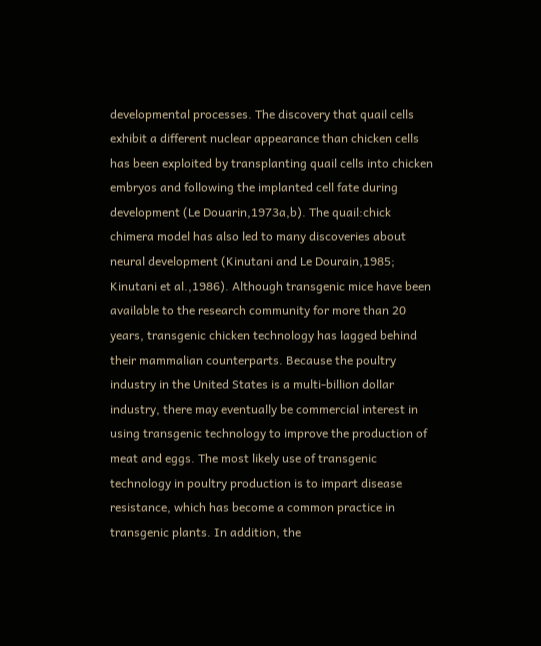developmental processes. The discovery that quail cells exhibit a different nuclear appearance than chicken cells has been exploited by transplanting quail cells into chicken embryos and following the implanted cell fate during development (Le Douarin,1973a,b). The quail:chick chimera model has also led to many discoveries about neural development (Kinutani and Le Dourain,1985; Kinutani et al.,1986). Although transgenic mice have been available to the research community for more than 20 years, transgenic chicken technology has lagged behind their mammalian counterparts. Because the poultry industry in the United States is a multi-billion dollar industry, there may eventually be commercial interest in using transgenic technology to improve the production of meat and eggs. The most likely use of transgenic technology in poultry production is to impart disease resistance, which has become a common practice in transgenic plants. In addition, the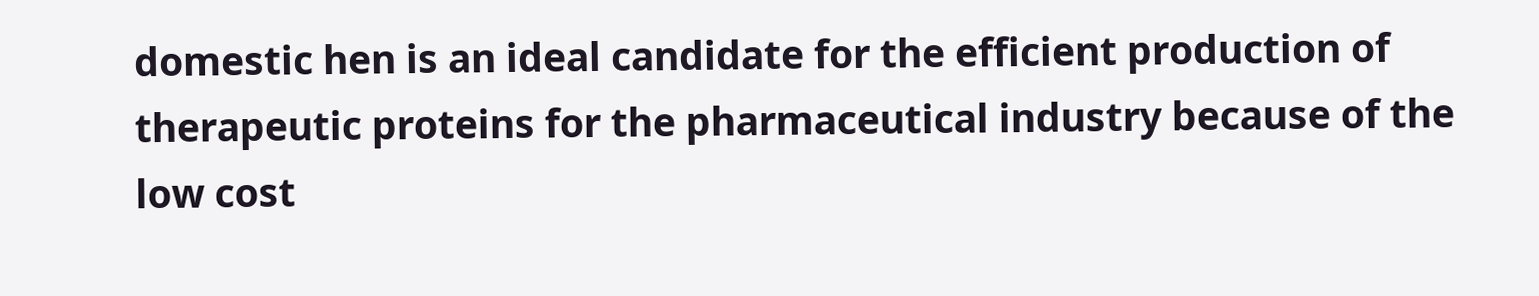domestic hen is an ideal candidate for the efficient production of therapeutic proteins for the pharmaceutical industry because of the low cost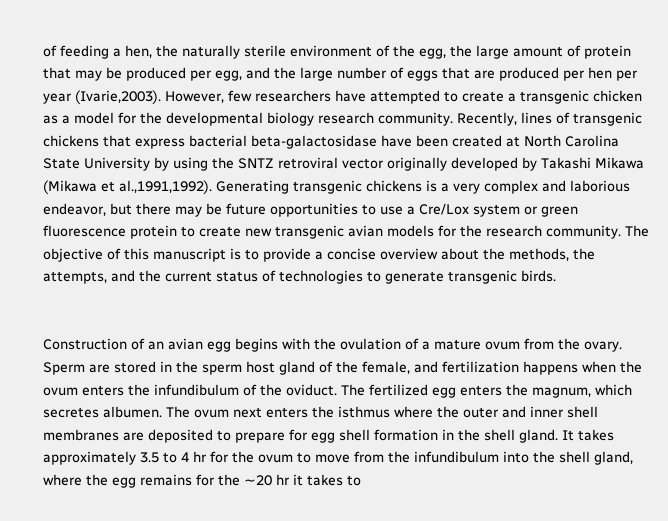of feeding a hen, the naturally sterile environment of the egg, the large amount of protein that may be produced per egg, and the large number of eggs that are produced per hen per year (Ivarie,2003). However, few researchers have attempted to create a transgenic chicken as a model for the developmental biology research community. Recently, lines of transgenic chickens that express bacterial beta-galactosidase have been created at North Carolina State University by using the SNTZ retroviral vector originally developed by Takashi Mikawa (Mikawa et al.,1991,1992). Generating transgenic chickens is a very complex and laborious endeavor, but there may be future opportunities to use a Cre/Lox system or green fluorescence protein to create new transgenic avian models for the research community. The objective of this manuscript is to provide a concise overview about the methods, the attempts, and the current status of technologies to generate transgenic birds.


Construction of an avian egg begins with the ovulation of a mature ovum from the ovary. Sperm are stored in the sperm host gland of the female, and fertilization happens when the ovum enters the infundibulum of the oviduct. The fertilized egg enters the magnum, which secretes albumen. The ovum next enters the isthmus where the outer and inner shell membranes are deposited to prepare for egg shell formation in the shell gland. It takes approximately 3.5 to 4 hr for the ovum to move from the infundibulum into the shell gland, where the egg remains for the ∼20 hr it takes to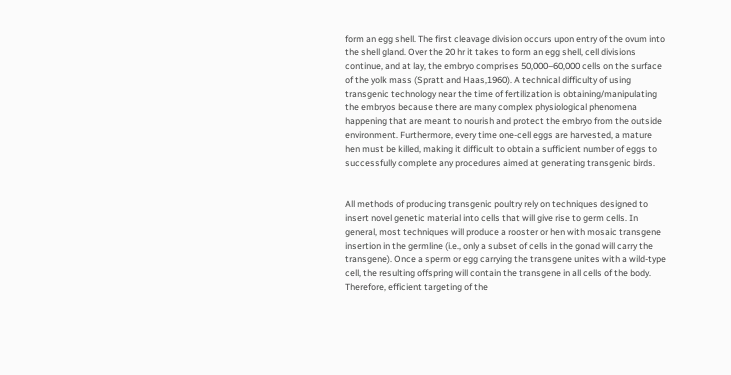form an egg shell. The first cleavage division occurs upon entry of the ovum into the shell gland. Over the 20 hr it takes to form an egg shell, cell divisions continue, and at lay, the embryo comprises 50,000–60,000 cells on the surface of the yolk mass (Spratt and Haas,1960). A technical difficulty of using transgenic technology near the time of fertilization is obtaining/manipulating the embryos because there are many complex physiological phenomena happening that are meant to nourish and protect the embryo from the outside environment. Furthermore, every time one-cell eggs are harvested, a mature hen must be killed, making it difficult to obtain a sufficient number of eggs to successfully complete any procedures aimed at generating transgenic birds.


All methods of producing transgenic poultry rely on techniques designed to insert novel genetic material into cells that will give rise to germ cells. In general, most techniques will produce a rooster or hen with mosaic transgene insertion in the germline (i.e., only a subset of cells in the gonad will carry the transgene). Once a sperm or egg carrying the transgene unites with a wild-type cell, the resulting offspring will contain the transgene in all cells of the body. Therefore, efficient targeting of the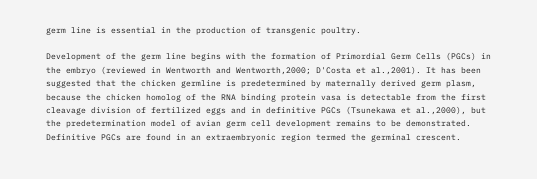germ line is essential in the production of transgenic poultry.

Development of the germ line begins with the formation of Primordial Germ Cells (PGCs) in the embryo (reviewed in Wentworth and Wentworth,2000; D'Costa et al.,2001). It has been suggested that the chicken germline is predetermined by maternally derived germ plasm, because the chicken homolog of the RNA binding protein vasa is detectable from the first cleavage division of fertilized eggs and in definitive PGCs (Tsunekawa et al.,2000), but the predetermination model of avian germ cell development remains to be demonstrated. Definitive PGCs are found in an extraembryonic region termed the germinal crescent.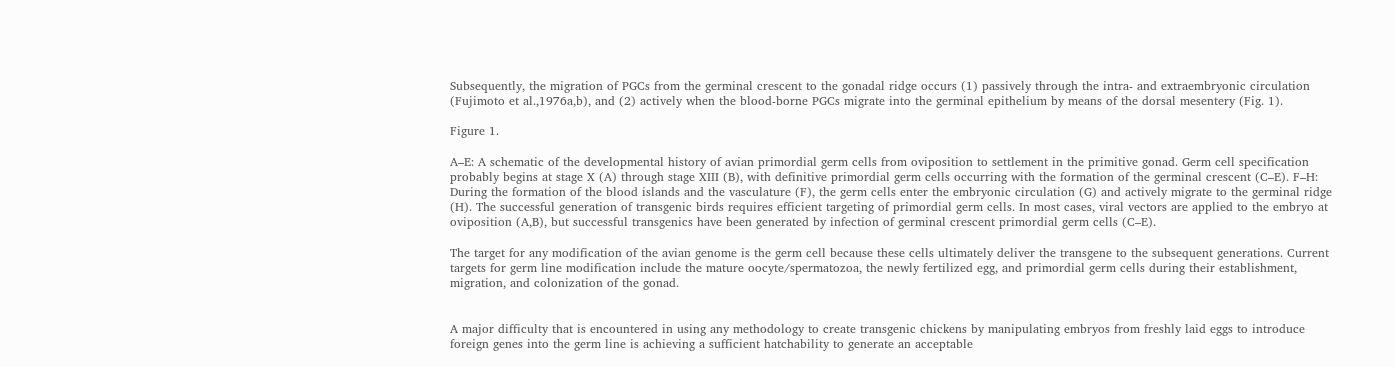Subsequently, the migration of PGCs from the germinal crescent to the gonadal ridge occurs (1) passively through the intra- and extraembryonic circulation (Fujimoto et al.,1976a,b), and (2) actively when the blood-borne PGCs migrate into the germinal epithelium by means of the dorsal mesentery (Fig. 1).

Figure 1.

A–E: A schematic of the developmental history of avian primordial germ cells from oviposition to settlement in the primitive gonad. Germ cell specification probably begins at stage X (A) through stage XIII (B), with definitive primordial germ cells occurring with the formation of the germinal crescent (C–E). F–H: During the formation of the blood islands and the vasculature (F), the germ cells enter the embryonic circulation (G) and actively migrate to the germinal ridge (H). The successful generation of transgenic birds requires efficient targeting of primordial germ cells. In most cases, viral vectors are applied to the embryo at oviposition (A,B), but successful transgenics have been generated by infection of germinal crescent primordial germ cells (C–E).

The target for any modification of the avian genome is the germ cell because these cells ultimately deliver the transgene to the subsequent generations. Current targets for germ line modification include the mature oocyte/spermatozoa, the newly fertilized egg, and primordial germ cells during their establishment, migration, and colonization of the gonad.


A major difficulty that is encountered in using any methodology to create transgenic chickens by manipulating embryos from freshly laid eggs to introduce foreign genes into the germ line is achieving a sufficient hatchability to generate an acceptable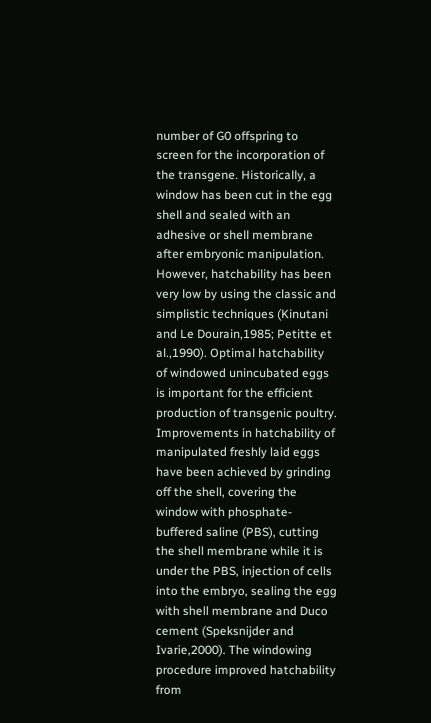number of G0 offspring to screen for the incorporation of the transgene. Historically, a window has been cut in the egg shell and sealed with an adhesive or shell membrane after embryonic manipulation. However, hatchability has been very low by using the classic and simplistic techniques (Kinutani and Le Dourain,1985; Petitte et al.,1990). Optimal hatchability of windowed unincubated eggs is important for the efficient production of transgenic poultry. Improvements in hatchability of manipulated freshly laid eggs have been achieved by grinding off the shell, covering the window with phosphate-buffered saline (PBS), cutting the shell membrane while it is under the PBS, injection of cells into the embryo, sealing the egg with shell membrane and Duco cement (Speksnijder and Ivarie,2000). The windowing procedure improved hatchability from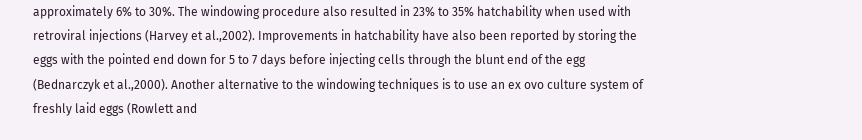approximately 6% to 30%. The windowing procedure also resulted in 23% to 35% hatchability when used with retroviral injections (Harvey et al.,2002). Improvements in hatchability have also been reported by storing the eggs with the pointed end down for 5 to 7 days before injecting cells through the blunt end of the egg (Bednarczyk et al.,2000). Another alternative to the windowing techniques is to use an ex ovo culture system of freshly laid eggs (Rowlett and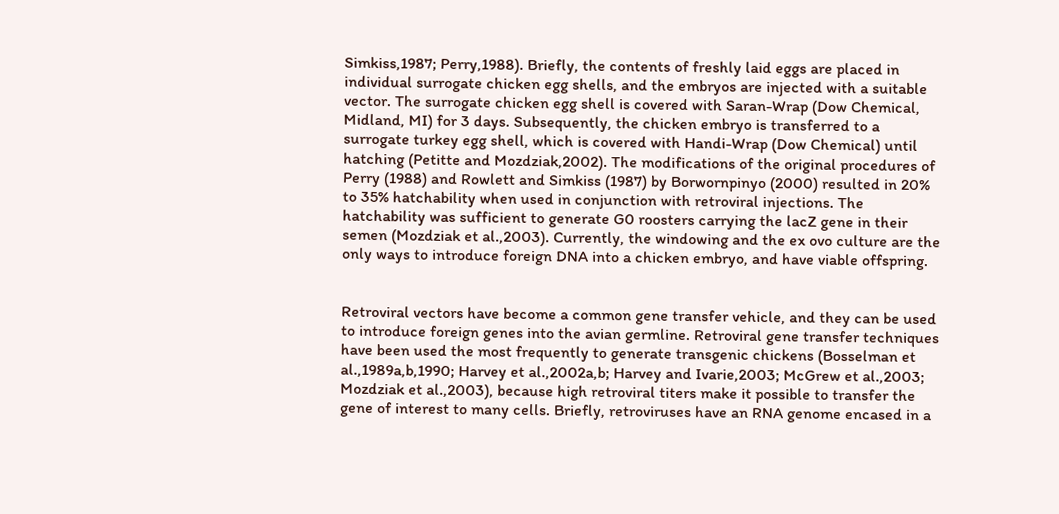Simkiss,1987; Perry,1988). Briefly, the contents of freshly laid eggs are placed in individual surrogate chicken egg shells, and the embryos are injected with a suitable vector. The surrogate chicken egg shell is covered with Saran-Wrap (Dow Chemical, Midland, MI) for 3 days. Subsequently, the chicken embryo is transferred to a surrogate turkey egg shell, which is covered with Handi-Wrap (Dow Chemical) until hatching (Petitte and Mozdziak,2002). The modifications of the original procedures of Perry (1988) and Rowlett and Simkiss (1987) by Borwornpinyo (2000) resulted in 20% to 35% hatchability when used in conjunction with retroviral injections. The hatchability was sufficient to generate G0 roosters carrying the lacZ gene in their semen (Mozdziak et al.,2003). Currently, the windowing and the ex ovo culture are the only ways to introduce foreign DNA into a chicken embryo, and have viable offspring.


Retroviral vectors have become a common gene transfer vehicle, and they can be used to introduce foreign genes into the avian germline. Retroviral gene transfer techniques have been used the most frequently to generate transgenic chickens (Bosselman et al.,1989a,b,1990; Harvey et al.,2002a,b; Harvey and Ivarie,2003; McGrew et al.,2003; Mozdziak et al.,2003), because high retroviral titers make it possible to transfer the gene of interest to many cells. Briefly, retroviruses have an RNA genome encased in a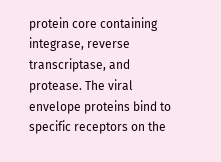protein core containing integrase, reverse transcriptase, and protease. The viral envelope proteins bind to specific receptors on the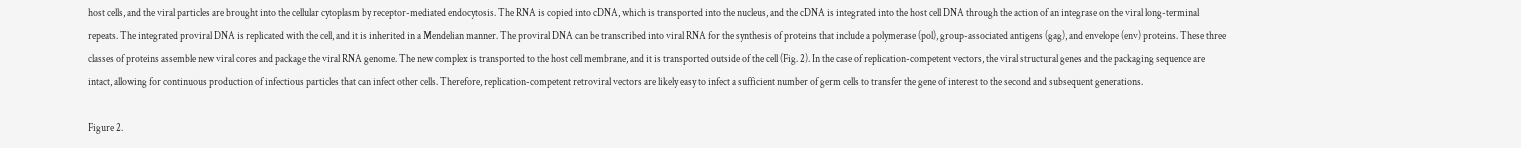host cells, and the viral particles are brought into the cellular cytoplasm by receptor-mediated endocytosis. The RNA is copied into cDNA, which is transported into the nucleus, and the cDNA is integrated into the host cell DNA through the action of an integrase on the viral long-terminal repeats. The integrated proviral DNA is replicated with the cell, and it is inherited in a Mendelian manner. The proviral DNA can be transcribed into viral RNA for the synthesis of proteins that include a polymerase (pol), group-associated antigens (gag), and envelope (env) proteins. These three classes of proteins assemble new viral cores and package the viral RNA genome. The new complex is transported to the host cell membrane, and it is transported outside of the cell (Fig. 2). In the case of replication-competent vectors, the viral structural genes and the packaging sequence are intact, allowing for continuous production of infectious particles that can infect other cells. Therefore, replication-competent retroviral vectors are likely easy to infect a sufficient number of germ cells to transfer the gene of interest to the second and subsequent generations.

Figure 2.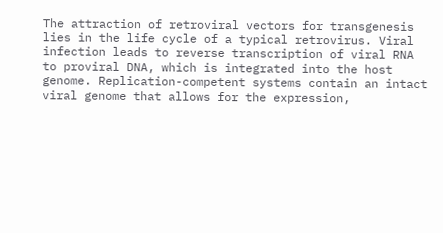The attraction of retroviral vectors for transgenesis lies in the life cycle of a typical retrovirus. Viral infection leads to reverse transcription of viral RNA to proviral DNA, which is integrated into the host genome. Replication-competent systems contain an intact viral genome that allows for the expression,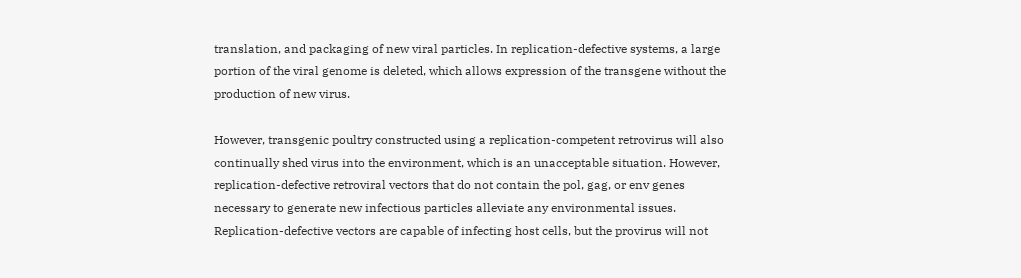translation, and packaging of new viral particles. In replication-defective systems, a large portion of the viral genome is deleted, which allows expression of the transgene without the production of new virus.

However, transgenic poultry constructed using a replication-competent retrovirus will also continually shed virus into the environment, which is an unacceptable situation. However, replication-defective retroviral vectors that do not contain the pol, gag, or env genes necessary to generate new infectious particles alleviate any environmental issues. Replication-defective vectors are capable of infecting host cells, but the provirus will not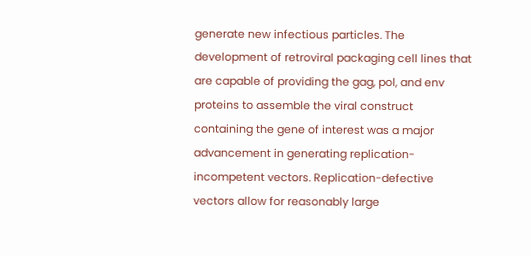generate new infectious particles. The development of retroviral packaging cell lines that are capable of providing the gag, pol, and env proteins to assemble the viral construct containing the gene of interest was a major advancement in generating replication-incompetent vectors. Replication-defective vectors allow for reasonably large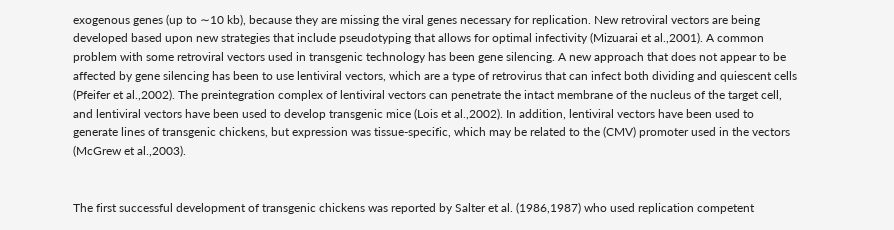exogenous genes (up to ∼10 kb), because they are missing the viral genes necessary for replication. New retroviral vectors are being developed based upon new strategies that include pseudotyping that allows for optimal infectivity (Mizuarai et al.,2001). A common problem with some retroviral vectors used in transgenic technology has been gene silencing. A new approach that does not appear to be affected by gene silencing has been to use lentiviral vectors, which are a type of retrovirus that can infect both dividing and quiescent cells (Pfeifer et al.,2002). The preintegration complex of lentiviral vectors can penetrate the intact membrane of the nucleus of the target cell, and lentiviral vectors have been used to develop transgenic mice (Lois et al.,2002). In addition, lentiviral vectors have been used to generate lines of transgenic chickens, but expression was tissue-specific, which may be related to the (CMV) promoter used in the vectors (McGrew et al.,2003).


The first successful development of transgenic chickens was reported by Salter et al. (1986,1987) who used replication competent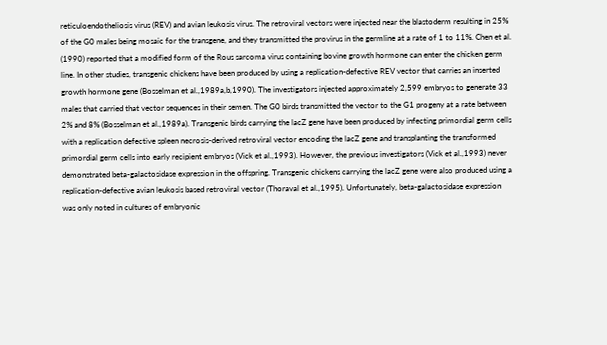reticuloendotheliosis virus (REV) and avian leukosis virus. The retroviral vectors were injected near the blastoderm resulting in 25% of the G0 males being mosaic for the transgene, and they transmitted the provirus in the germline at a rate of 1 to 11%. Chen et al. (1990) reported that a modified form of the Rous sarcoma virus containing bovine growth hormone can enter the chicken germ line. In other studies, transgenic chickens have been produced by using a replication-defective REV vector that carries an inserted growth hormone gene (Bosselman et al.,1989a,b,1990). The investigators injected approximately 2,599 embryos to generate 33 males that carried that vector sequences in their semen. The G0 birds transmitted the vector to the G1 progeny at a rate between 2% and 8% (Bosselman et al.,1989a). Transgenic birds carrying the lacZ gene have been produced by infecting primordial germ cells with a replication defective spleen necrosis-derived retroviral vector encoding the lacZ gene and transplanting the transformed primordial germ cells into early recipient embryos (Vick et al.,1993). However, the previous investigators (Vick et al.,1993) never demonstrated beta-galactosidase expression in the offspring. Transgenic chickens carrying the lacZ gene were also produced using a replication-defective avian leukosis based retroviral vector (Thoraval et al.,1995). Unfortunately, beta-galactosidase expression was only noted in cultures of embryonic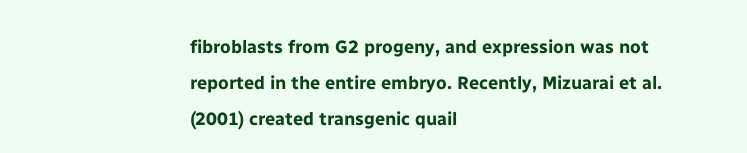fibroblasts from G2 progeny, and expression was not reported in the entire embryo. Recently, Mizuarai et al. (2001) created transgenic quail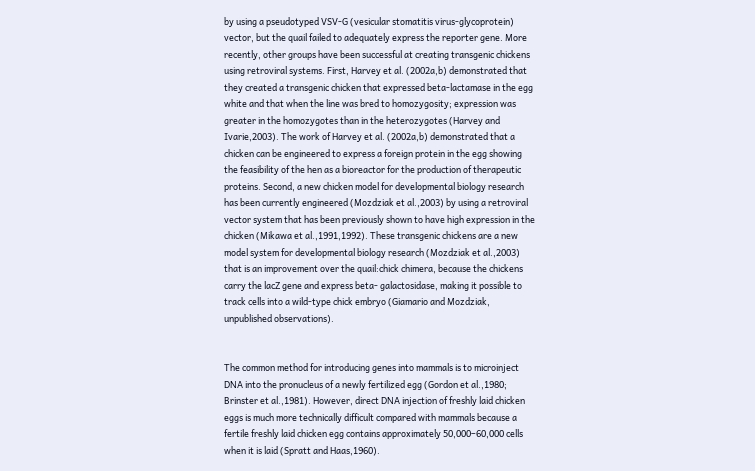by using a pseudotyped VSV-G (vesicular stomatitis virus-glycoprotein) vector, but the quail failed to adequately express the reporter gene. More recently, other groups have been successful at creating transgenic chickens using retroviral systems. First, Harvey et al. (2002a,b) demonstrated that they created a transgenic chicken that expressed beta-lactamase in the egg white and that when the line was bred to homozygosity; expression was greater in the homozygotes than in the heterozygotes (Harvey and Ivarie,2003). The work of Harvey et al. (2002a,b) demonstrated that a chicken can be engineered to express a foreign protein in the egg showing the feasibility of the hen as a bioreactor for the production of therapeutic proteins. Second, a new chicken model for developmental biology research has been currently engineered (Mozdziak et al.,2003) by using a retroviral vector system that has been previously shown to have high expression in the chicken (Mikawa et al.,1991,1992). These transgenic chickens are a new model system for developmental biology research (Mozdziak et al.,2003) that is an improvement over the quail:chick chimera, because the chickens carry the lacZ gene and express beta- galactosidase, making it possible to track cells into a wild-type chick embryo (Giamario and Mozdziak, unpublished observations).


The common method for introducing genes into mammals is to microinject DNA into the pronucleus of a newly fertilized egg (Gordon et al.,1980; Brinster et al.,1981). However, direct DNA injection of freshly laid chicken eggs is much more technically difficult compared with mammals because a fertile freshly laid chicken egg contains approximately 50,000–60,000 cells when it is laid (Spratt and Haas,1960).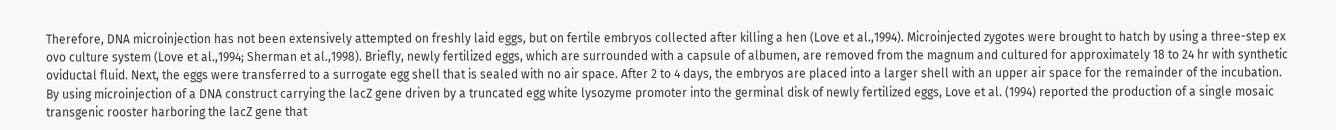Therefore, DNA microinjection has not been extensively attempted on freshly laid eggs, but on fertile embryos collected after killing a hen (Love et al.,1994). Microinjected zygotes were brought to hatch by using a three-step ex ovo culture system (Love et al.,1994; Sherman et al.,1998). Briefly, newly fertilized eggs, which are surrounded with a capsule of albumen, are removed from the magnum and cultured for approximately 18 to 24 hr with synthetic oviductal fluid. Next, the eggs were transferred to a surrogate egg shell that is sealed with no air space. After 2 to 4 days, the embryos are placed into a larger shell with an upper air space for the remainder of the incubation. By using microinjection of a DNA construct carrying the lacZ gene driven by a truncated egg white lysozyme promoter into the germinal disk of newly fertilized eggs, Love et al. (1994) reported the production of a single mosaic transgenic rooster harboring the lacZ gene that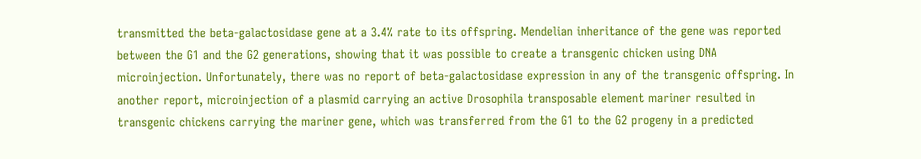transmitted the beta-galactosidase gene at a 3.4% rate to its offspring. Mendelian inheritance of the gene was reported between the G1 and the G2 generations, showing that it was possible to create a transgenic chicken using DNA microinjection. Unfortunately, there was no report of beta-galactosidase expression in any of the transgenic offspring. In another report, microinjection of a plasmid carrying an active Drosophila transposable element mariner resulted in transgenic chickens carrying the mariner gene, which was transferred from the G1 to the G2 progeny in a predicted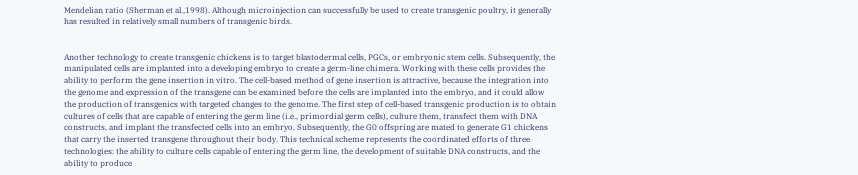Mendelian ratio (Sherman et al.,1998). Although microinjection can successfully be used to create transgenic poultry, it generally has resulted in relatively small numbers of transgenic birds.


Another technology to create transgenic chickens is to target blastodermal cells, PGCs, or embryonic stem cells. Subsequently, the manipulated cells are implanted into a developing embryo to create a germ-line chimera. Working with these cells provides the ability to perform the gene insertion in vitro. The cell-based method of gene insertion is attractive, because the integration into the genome and expression of the transgene can be examined before the cells are implanted into the embryo, and it could allow the production of transgenics with targeted changes to the genome. The first step of cell-based transgenic production is to obtain cultures of cells that are capable of entering the germ line (i.e., primordial germ cells), culture them, transfect them with DNA constructs, and implant the transfected cells into an embryo. Subsequently, the G0 offspring are mated to generate G1 chickens that carry the inserted transgene throughout their body. This technical scheme represents the coordinated efforts of three technologies: the ability to culture cells capable of entering the germ line, the development of suitable DNA constructs, and the ability to produce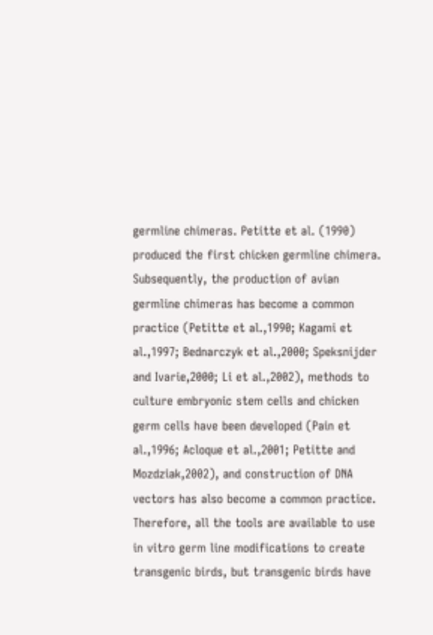germline chimeras. Petitte et al. (1990) produced the first chicken germline chimera. Subsequently, the production of avian germline chimeras has become a common practice (Petitte et al.,1990; Kagami et al.,1997; Bednarczyk et al.,2000; Speksnijder and Ivarie,2000; Li et al.,2002), methods to culture embryonic stem cells and chicken germ cells have been developed (Pain et al.,1996; Acloque et al.,2001; Petitte and Mozdziak,2002), and construction of DNA vectors has also become a common practice. Therefore, all the tools are available to use in vitro germ line modifications to create transgenic birds, but transgenic birds have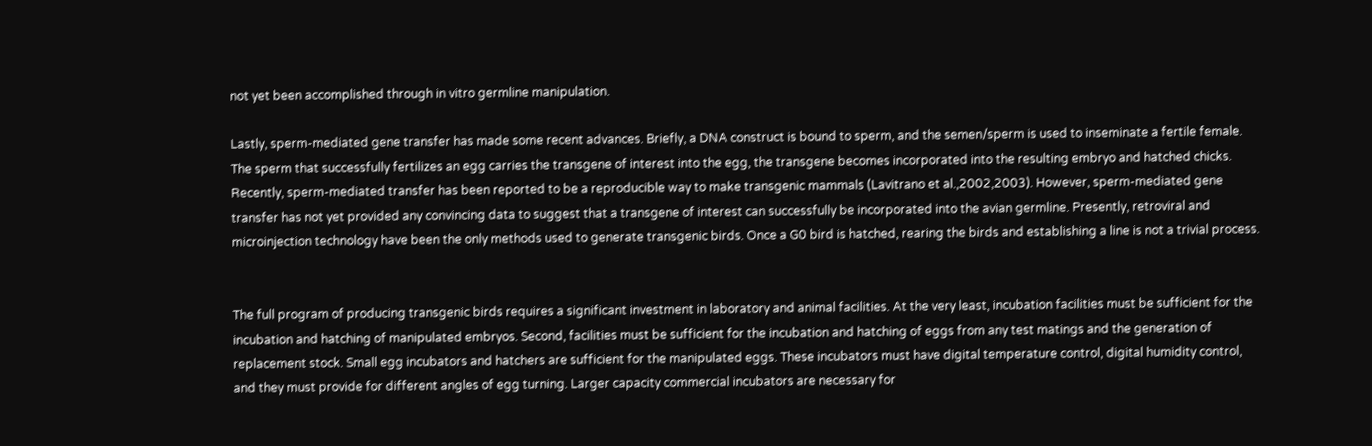not yet been accomplished through in vitro germline manipulation.

Lastly, sperm-mediated gene transfer has made some recent advances. Briefly, a DNA construct is bound to sperm, and the semen/sperm is used to inseminate a fertile female. The sperm that successfully fertilizes an egg carries the transgene of interest into the egg, the transgene becomes incorporated into the resulting embryo and hatched chicks. Recently, sperm-mediated transfer has been reported to be a reproducible way to make transgenic mammals (Lavitrano et al.,2002,2003). However, sperm-mediated gene transfer has not yet provided any convincing data to suggest that a transgene of interest can successfully be incorporated into the avian germline. Presently, retroviral and microinjection technology have been the only methods used to generate transgenic birds. Once a G0 bird is hatched, rearing the birds and establishing a line is not a trivial process.


The full program of producing transgenic birds requires a significant investment in laboratory and animal facilities. At the very least, incubation facilities must be sufficient for the incubation and hatching of manipulated embryos. Second, facilities must be sufficient for the incubation and hatching of eggs from any test matings and the generation of replacement stock. Small egg incubators and hatchers are sufficient for the manipulated eggs. These incubators must have digital temperature control, digital humidity control, and they must provide for different angles of egg turning. Larger capacity commercial incubators are necessary for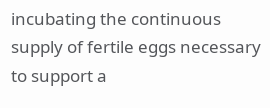incubating the continuous supply of fertile eggs necessary to support a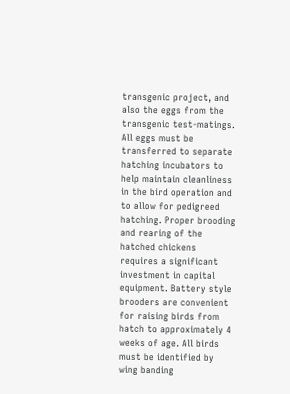transgenic project, and also the eggs from the transgenic test-matings. All eggs must be transferred to separate hatching incubators to help maintain cleanliness in the bird operation and to allow for pedigreed hatching. Proper brooding and rearing of the hatched chickens requires a significant investment in capital equipment. Battery style brooders are convenient for raising birds from hatch to approximately 4 weeks of age. All birds must be identified by wing banding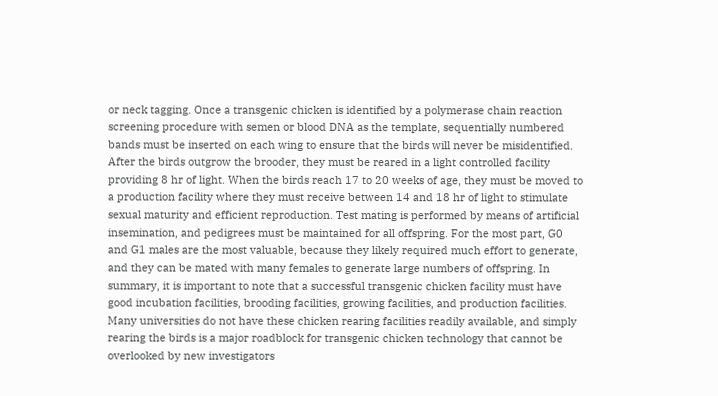or neck tagging. Once a transgenic chicken is identified by a polymerase chain reaction screening procedure with semen or blood DNA as the template, sequentially numbered bands must be inserted on each wing to ensure that the birds will never be misidentified. After the birds outgrow the brooder, they must be reared in a light controlled facility providing 8 hr of light. When the birds reach 17 to 20 weeks of age, they must be moved to a production facility where they must receive between 14 and 18 hr of light to stimulate sexual maturity and efficient reproduction. Test mating is performed by means of artificial insemination, and pedigrees must be maintained for all offspring. For the most part, G0 and G1 males are the most valuable, because they likely required much effort to generate, and they can be mated with many females to generate large numbers of offspring. In summary, it is important to note that a successful transgenic chicken facility must have good incubation facilities, brooding facilities, growing facilities, and production facilities. Many universities do not have these chicken rearing facilities readily available, and simply rearing the birds is a major roadblock for transgenic chicken technology that cannot be overlooked by new investigators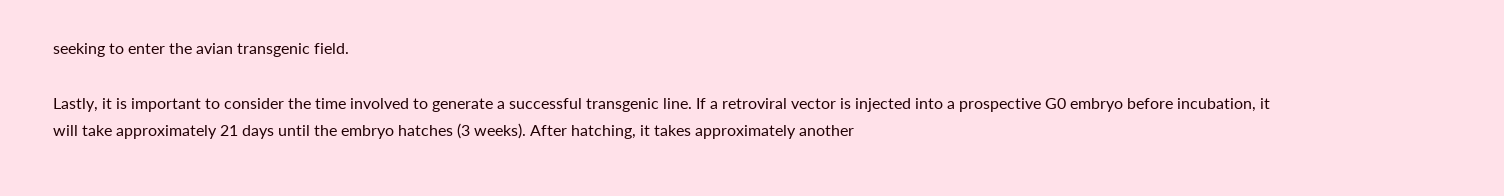seeking to enter the avian transgenic field.

Lastly, it is important to consider the time involved to generate a successful transgenic line. If a retroviral vector is injected into a prospective G0 embryo before incubation, it will take approximately 21 days until the embryo hatches (3 weeks). After hatching, it takes approximately another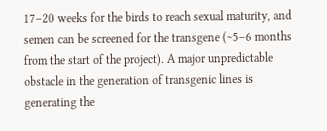17–20 weeks for the birds to reach sexual maturity, and semen can be screened for the transgene (∼5–6 months from the start of the project). A major unpredictable obstacle in the generation of transgenic lines is generating the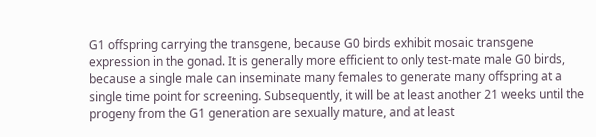G1 offspring carrying the transgene, because G0 birds exhibit mosaic transgene expression in the gonad. It is generally more efficient to only test-mate male G0 birds, because a single male can inseminate many females to generate many offspring at a single time point for screening. Subsequently, it will be at least another 21 weeks until the progeny from the G1 generation are sexually mature, and at least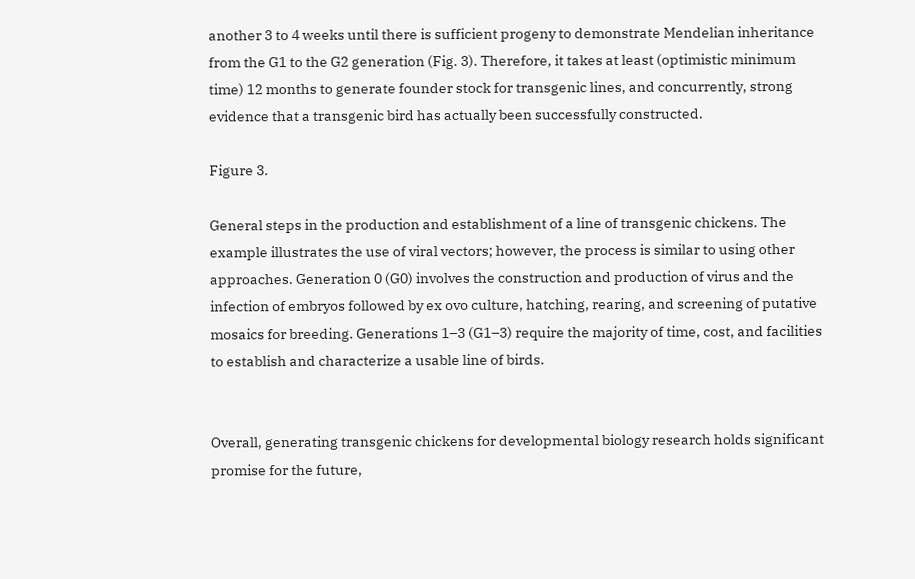another 3 to 4 weeks until there is sufficient progeny to demonstrate Mendelian inheritance from the G1 to the G2 generation (Fig. 3). Therefore, it takes at least (optimistic minimum time) 12 months to generate founder stock for transgenic lines, and concurrently, strong evidence that a transgenic bird has actually been successfully constructed.

Figure 3.

General steps in the production and establishment of a line of transgenic chickens. The example illustrates the use of viral vectors; however, the process is similar to using other approaches. Generation 0 (G0) involves the construction and production of virus and the infection of embryos followed by ex ovo culture, hatching, rearing, and screening of putative mosaics for breeding. Generations 1–3 (G1–3) require the majority of time, cost, and facilities to establish and characterize a usable line of birds.


Overall, generating transgenic chickens for developmental biology research holds significant promise for the future,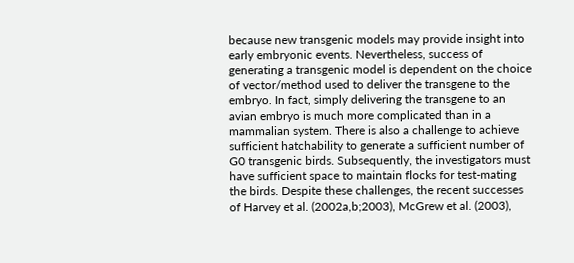because new transgenic models may provide insight into early embryonic events. Nevertheless, success of generating a transgenic model is dependent on the choice of vector/method used to deliver the transgene to the embryo. In fact, simply delivering the transgene to an avian embryo is much more complicated than in a mammalian system. There is also a challenge to achieve sufficient hatchability to generate a sufficient number of G0 transgenic birds. Subsequently, the investigators must have sufficient space to maintain flocks for test-mating the birds. Despite these challenges, the recent successes of Harvey et al. (2002a,b;2003), McGrew et al. (2003),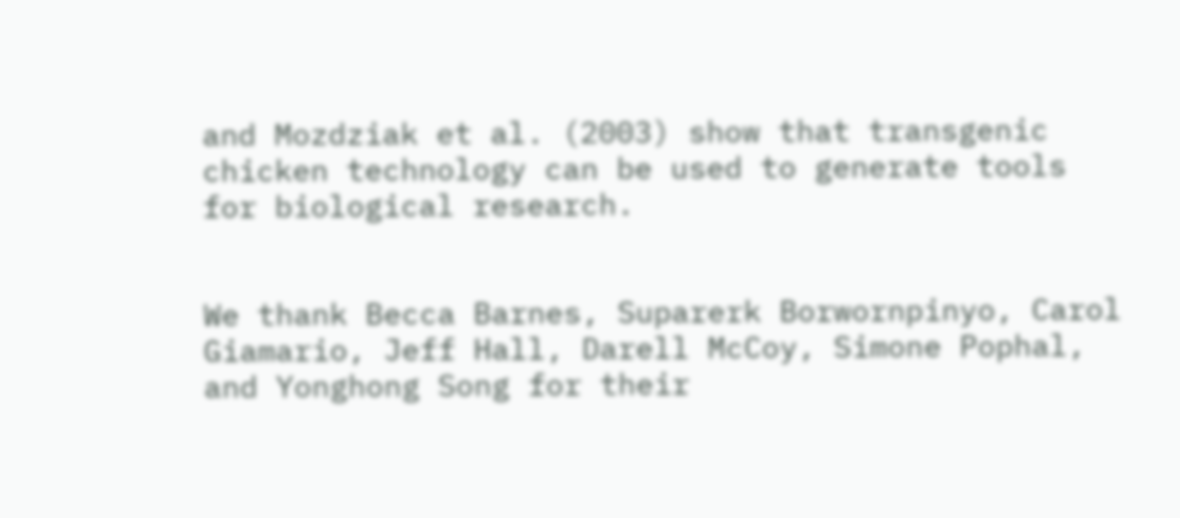and Mozdziak et al. (2003) show that transgenic chicken technology can be used to generate tools for biological research.


We thank Becca Barnes, Suparerk Borwornpinyo, Carol Giamario, Jeff Hall, Darell McCoy, Simone Pophal, and Yonghong Song for their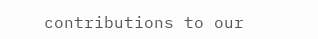contributions to our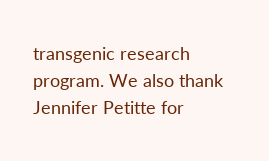transgenic research program. We also thank Jennifer Petitte for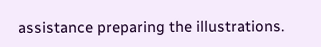assistance preparing the illustrations.